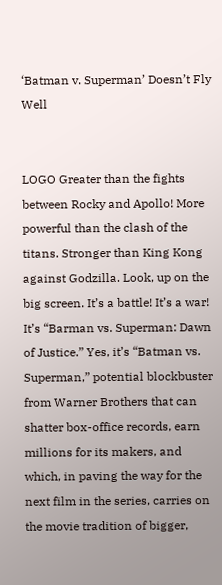‘Batman v. Superman’ Doesn’t Fly Well


LOGO Greater than the fights between Rocky and Apollo! More powerful than the clash of the titans. Stronger than King Kong against Godzilla. Look, up on the big screen. It’s a battle! It’s a war! It’s “Barman vs. Superman: Dawn of Justice.” Yes, it’s “Batman vs. Superman,” potential blockbuster from Warner Brothers that can shatter box-office records, earn millions for its makers, and which, in paving the way for the next film in the series, carries on the movie tradition of bigger,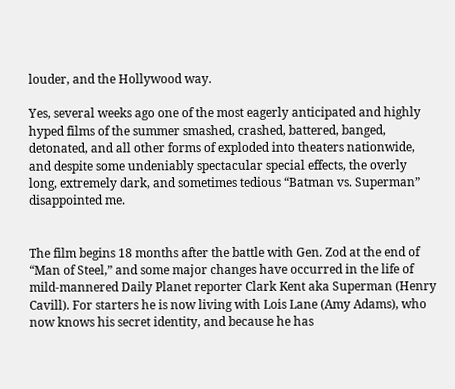louder, and the Hollywood way.

Yes, several weeks ago one of the most eagerly anticipated and highly hyped films of the summer smashed, crashed, battered, banged, detonated, and all other forms of exploded into theaters nationwide, and despite some undeniably spectacular special effects, the overly long, extremely dark, and sometimes tedious “Batman vs. Superman” disappointed me.


The film begins 18 months after the battle with Gen. Zod at the end of “Man of Steel,” and some major changes have occurred in the life of mild-mannered Daily Planet reporter Clark Kent aka Superman (Henry Cavill). For starters he is now living with Lois Lane (Amy Adams), who now knows his secret identity, and because he has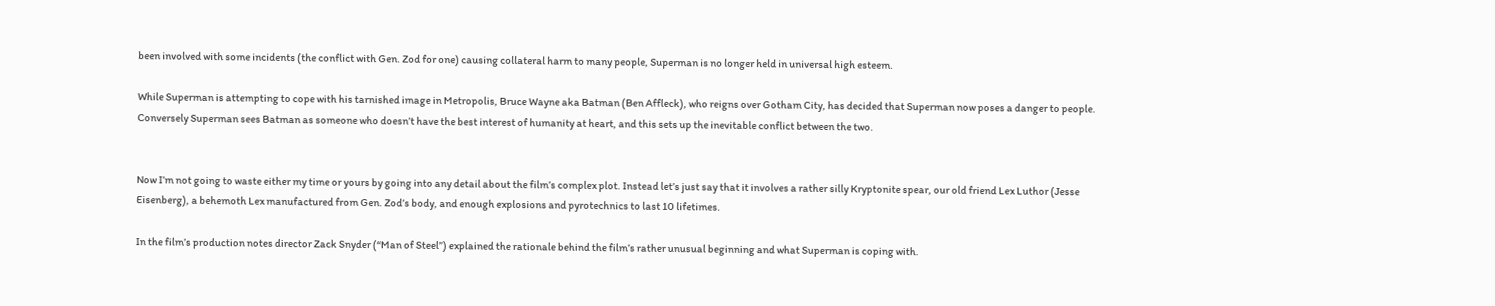been involved with some incidents (the conflict with Gen. Zod for one) causing collateral harm to many people, Superman is no longer held in universal high esteem.

While Superman is attempting to cope with his tarnished image in Metropolis, Bruce Wayne aka Batman (Ben Affleck), who reigns over Gotham City, has decided that Superman now poses a danger to people. Conversely Superman sees Batman as someone who doesn’t have the best interest of humanity at heart, and this sets up the inevitable conflict between the two.


Now I’m not going to waste either my time or yours by going into any detail about the film’s complex plot. Instead let’s just say that it involves a rather silly Kryptonite spear, our old friend Lex Luthor (Jesse Eisenberg), a behemoth Lex manufactured from Gen. Zod’s body, and enough explosions and pyrotechnics to last 10 lifetimes.

In the film’s production notes director Zack Snyder (“Man of Steel”) explained the rationale behind the film’s rather unusual beginning and what Superman is coping with.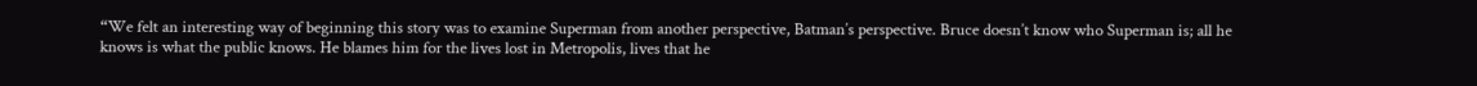“We felt an interesting way of beginning this story was to examine Superman from another perspective, Batman’s perspective. Bruce doesn’t know who Superman is; all he knows is what the public knows. He blames him for the lives lost in Metropolis, lives that he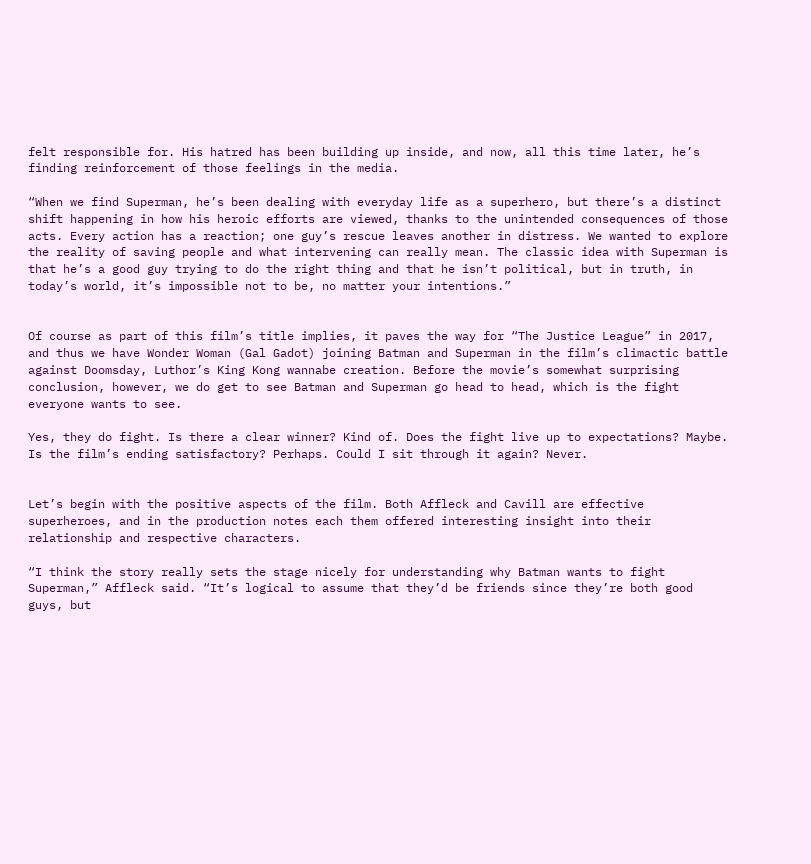felt responsible for. His hatred has been building up inside, and now, all this time later, he’s finding reinforcement of those feelings in the media.

“When we find Superman, he’s been dealing with everyday life as a superhero, but there’s a distinct shift happening in how his heroic efforts are viewed, thanks to the unintended consequences of those acts. Every action has a reaction; one guy’s rescue leaves another in distress. We wanted to explore the reality of saving people and what intervening can really mean. The classic idea with Superman is that he’s a good guy trying to do the right thing and that he isn’t political, but in truth, in today’s world, it’s impossible not to be, no matter your intentions.”


Of course as part of this film’s title implies, it paves the way for “The Justice League” in 2017, and thus we have Wonder Woman (Gal Gadot) joining Batman and Superman in the film’s climactic battle against Doomsday, Luthor’s King Kong wannabe creation. Before the movie’s somewhat surprising conclusion, however, we do get to see Batman and Superman go head to head, which is the fight everyone wants to see.

Yes, they do fight. Is there a clear winner? Kind of. Does the fight live up to expectations? Maybe. Is the film’s ending satisfactory? Perhaps. Could I sit through it again? Never.


Let’s begin with the positive aspects of the film. Both Affleck and Cavill are effective superheroes, and in the production notes each them offered interesting insight into their relationship and respective characters.

“I think the story really sets the stage nicely for understanding why Batman wants to fight Superman,” Affleck said. “It’s logical to assume that they’d be friends since they’re both good guys, but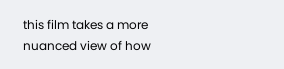this film takes a more nuanced view of how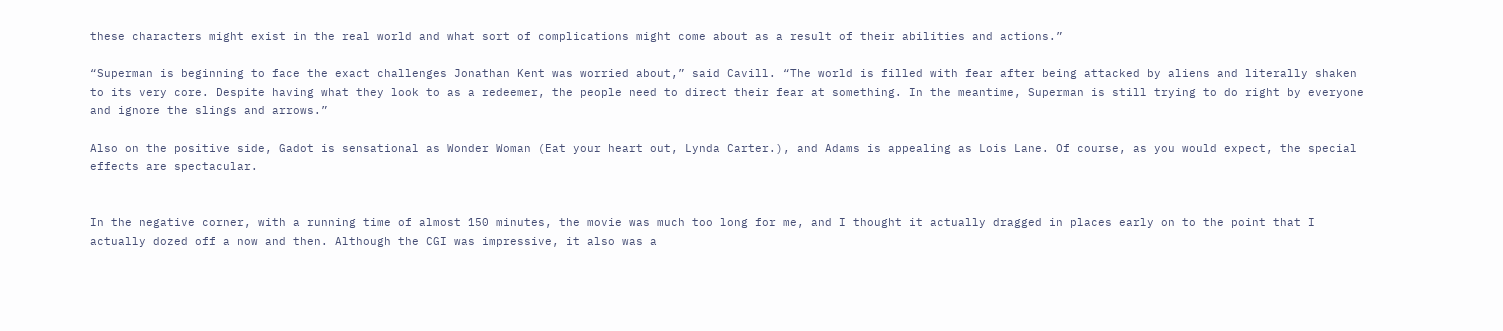these characters might exist in the real world and what sort of complications might come about as a result of their abilities and actions.”

“Superman is beginning to face the exact challenges Jonathan Kent was worried about,” said Cavill. “The world is filled with fear after being attacked by aliens and literally shaken to its very core. Despite having what they look to as a redeemer, the people need to direct their fear at something. In the meantime, Superman is still trying to do right by everyone and ignore the slings and arrows.”

Also on the positive side, Gadot is sensational as Wonder Woman (Eat your heart out, Lynda Carter.), and Adams is appealing as Lois Lane. Of course, as you would expect, the special effects are spectacular.


In the negative corner, with a running time of almost 150 minutes, the movie was much too long for me, and I thought it actually dragged in places early on to the point that I actually dozed off a now and then. Although the CGI was impressive, it also was a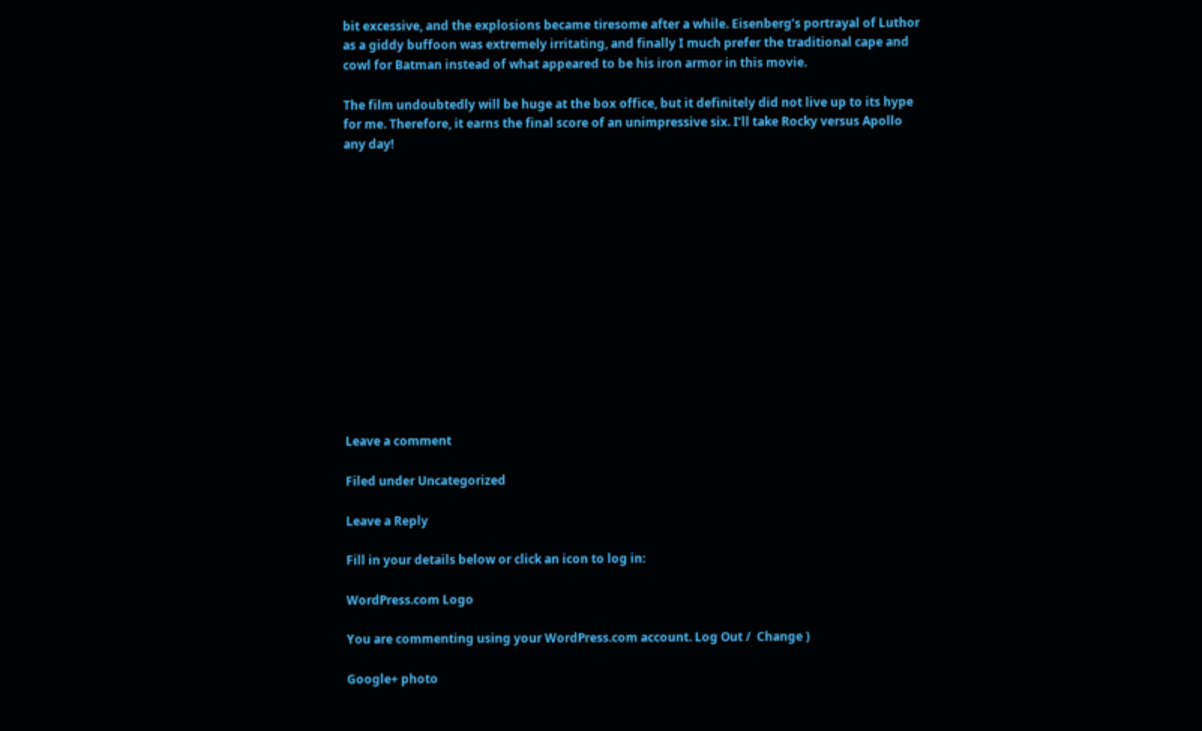bit excessive, and the explosions became tiresome after a while. Eisenberg’s portrayal of Luthor as a giddy buffoon was extremely irritating, and finally I much prefer the traditional cape and cowl for Batman instead of what appeared to be his iron armor in this movie.

The film undoubtedly will be huge at the box office, but it definitely did not live up to its hype for me. Therefore, it earns the final score of an unimpressive six. I’ll take Rocky versus Apollo any day!














Leave a comment

Filed under Uncategorized

Leave a Reply

Fill in your details below or click an icon to log in:

WordPress.com Logo

You are commenting using your WordPress.com account. Log Out /  Change )

Google+ photo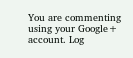You are commenting using your Google+ account. Log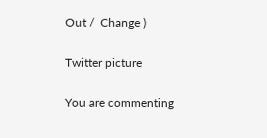Out /  Change )

Twitter picture

You are commenting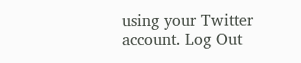using your Twitter account. Log Out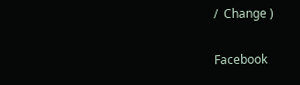/  Change )

Facebook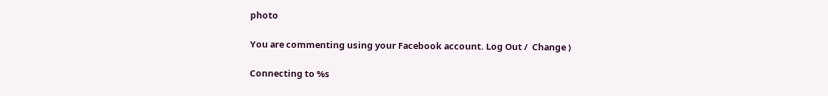photo

You are commenting using your Facebook account. Log Out /  Change )

Connecting to %s